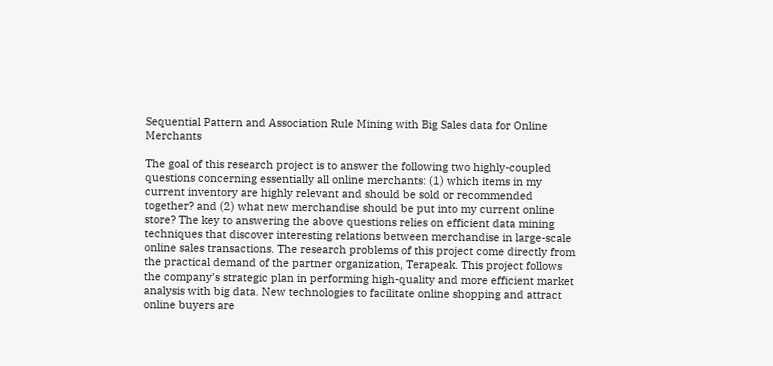Sequential Pattern and Association Rule Mining with Big Sales data for Online Merchants

The goal of this research project is to answer the following two highly-coupled questions concerning essentially all online merchants: (1) which items in my current inventory are highly relevant and should be sold or recommended together? and (2) what new merchandise should be put into my current online store? The key to answering the above questions relies on efficient data mining techniques that discover interesting relations between merchandise in large-scale online sales transactions. The research problems of this project come directly from the practical demand of the partner organization, Terapeak. This project follows the company’s strategic plan in performing high-quality and more efficient market analysis with big data. New technologies to facilitate online shopping and attract online buyers are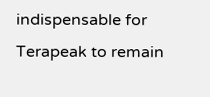indispensable for Terapeak to remain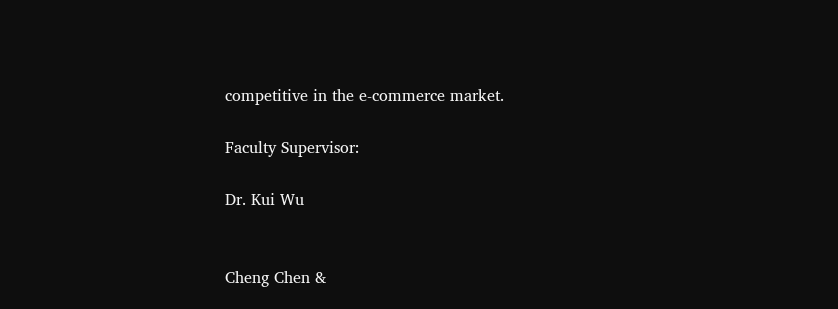competitive in the e-commerce market.

Faculty Supervisor:

Dr. Kui Wu


Cheng Chen &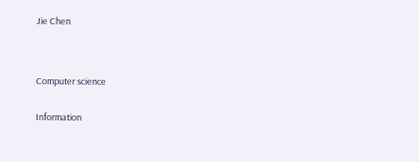Jie Chen




Computer science


Information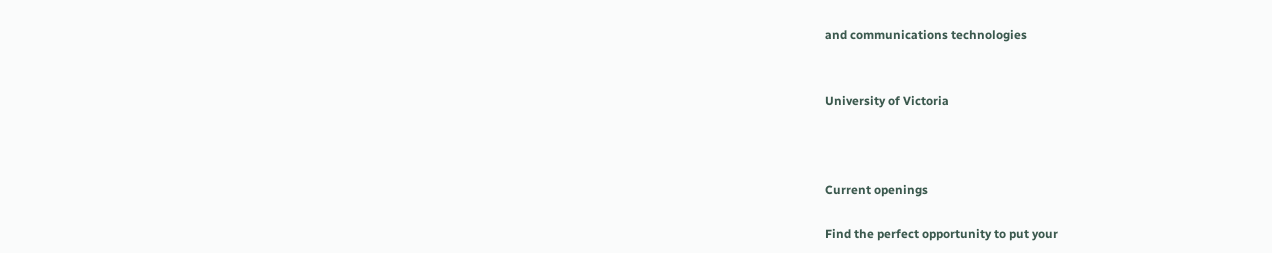and communications technologies


University of Victoria



Current openings

Find the perfect opportunity to put your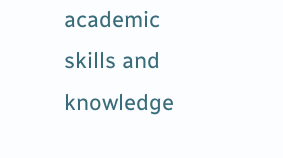academic skills and knowledge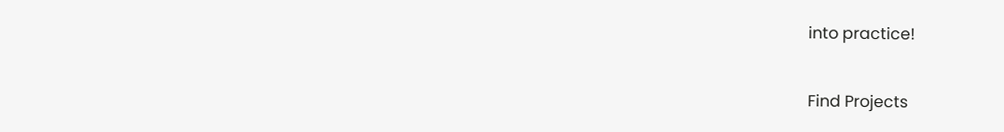into practice!

Find Projects